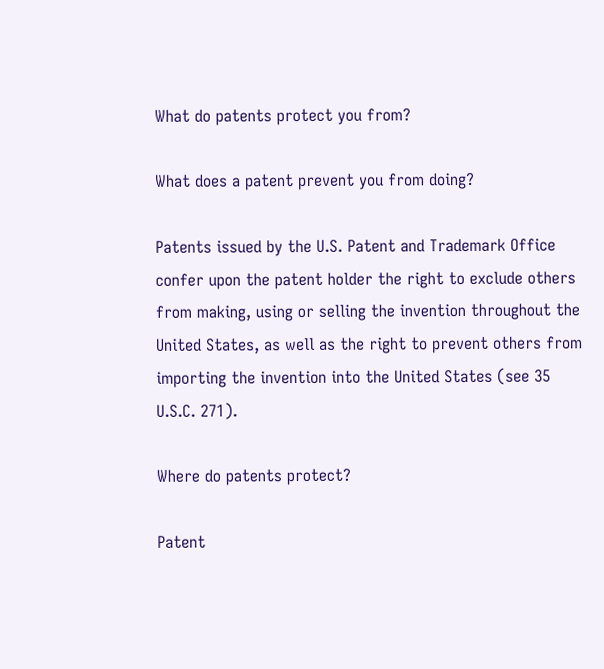What do patents protect you from?

What does a patent prevent you from doing?

Patents issued by the U.S. Patent and Trademark Office confer upon the patent holder the right to exclude others from making, using or selling the invention throughout the United States, as well as the right to prevent others from importing the invention into the United States (see 35 U.S.C. 271).

Where do patents protect?

Patent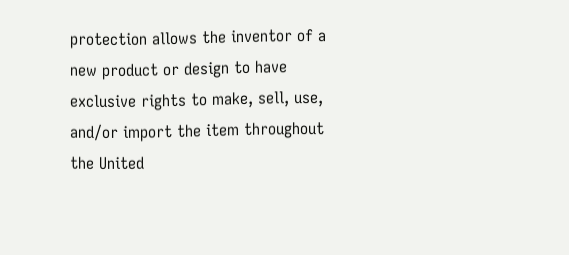protection allows the inventor of a new product or design to have exclusive rights to make, sell, use, and/or import the item throughout the United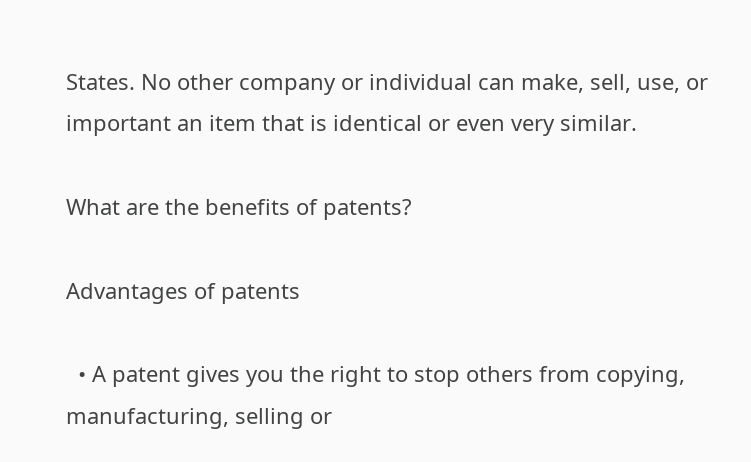States. No other company or individual can make, sell, use, or important an item that is identical or even very similar.

What are the benefits of patents?

Advantages of patents

  • A patent gives you the right to stop others from copying, manufacturing, selling or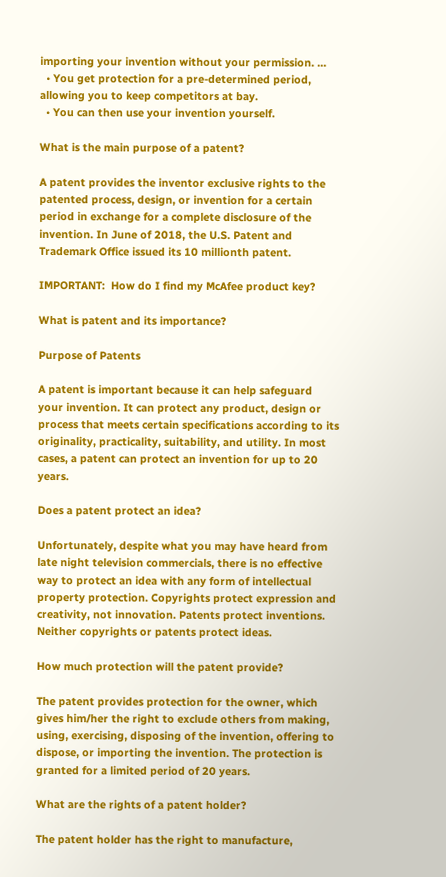importing your invention without your permission. …
  • You get protection for a pre-determined period, allowing you to keep competitors at bay.
  • You can then use your invention yourself.

What is the main purpose of a patent?

A patent provides the inventor exclusive rights to the patented process, design, or invention for a certain period in exchange for a complete disclosure of the invention. In June of 2018, the U.S. Patent and Trademark Office issued its 10 millionth patent.

IMPORTANT:  How do I find my McAfee product key?

What is patent and its importance?

Purpose of Patents

A patent is important because it can help safeguard your invention. It can protect any product, design or process that meets certain specifications according to its originality, practicality, suitability, and utility. In most cases, a patent can protect an invention for up to 20 years.

Does a patent protect an idea?

Unfortunately, despite what you may have heard from late night television commercials, there is no effective way to protect an idea with any form of intellectual property protection. Copyrights protect expression and creativity, not innovation. Patents protect inventions. Neither copyrights or patents protect ideas.

How much protection will the patent provide?

The patent provides protection for the owner, which gives him/her the right to exclude others from making, using, exercising, disposing of the invention, offering to dispose, or importing the invention. The protection is granted for a limited period of 20 years.

What are the rights of a patent holder?

The patent holder has the right to manufacture,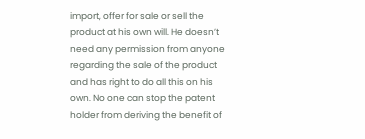import, offer for sale or sell the product at his own will. He doesn’t need any permission from anyone regarding the sale of the product and has right to do all this on his own. No one can stop the patent holder from deriving the benefit of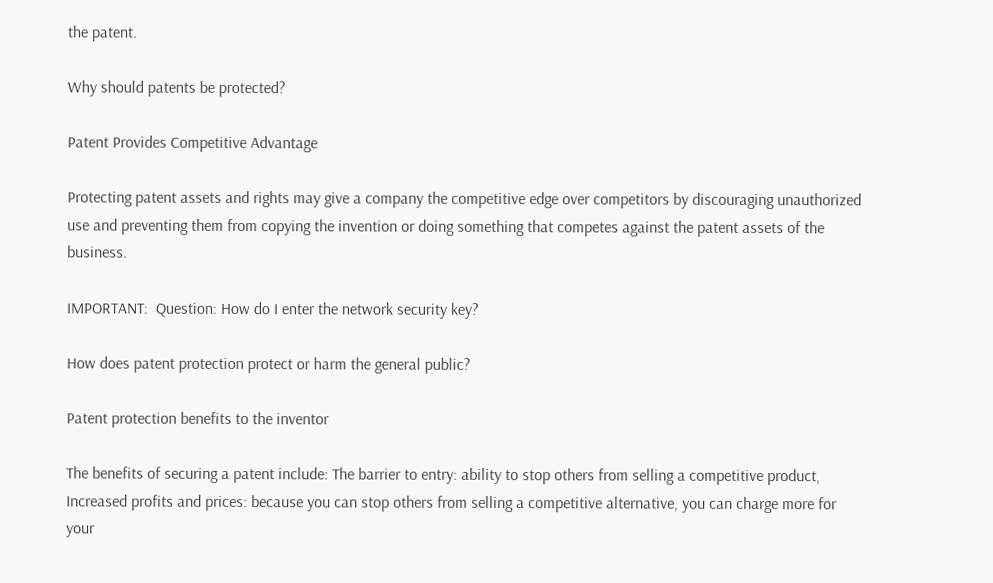the patent.

Why should patents be protected?

Patent Provides Competitive Advantage

Protecting patent assets and rights may give a company the competitive edge over competitors by discouraging unauthorized use and preventing them from copying the invention or doing something that competes against the patent assets of the business.

IMPORTANT:  Question: How do I enter the network security key?

How does patent protection protect or harm the general public?

Patent protection benefits to the inventor

The benefits of securing a patent include: The barrier to entry: ability to stop others from selling a competitive product, Increased profits and prices: because you can stop others from selling a competitive alternative, you can charge more for your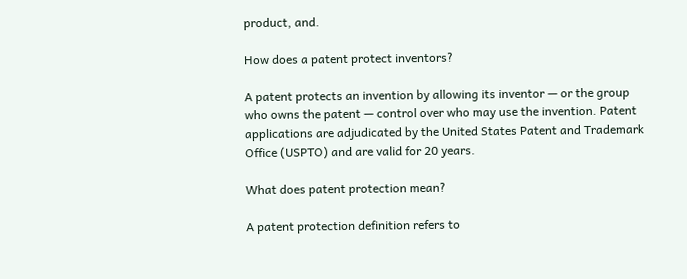product, and.

How does a patent protect inventors?

A patent protects an invention by allowing its inventor — or the group who owns the patent — control over who may use the invention. Patent applications are adjudicated by the United States Patent and Trademark Office (USPTO) and are valid for 20 years.

What does patent protection mean?

A patent protection definition refers to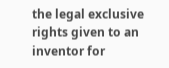the legal exclusive rights given to an inventor for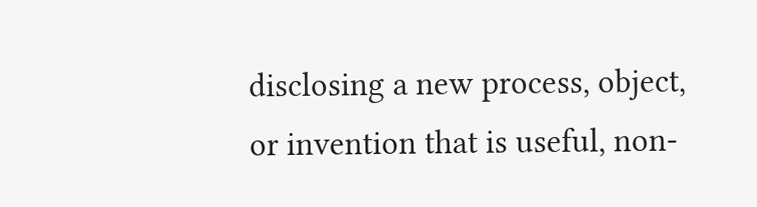disclosing a new process, object, or invention that is useful, non-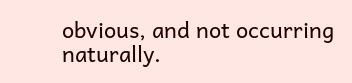obvious, and not occurring naturally.